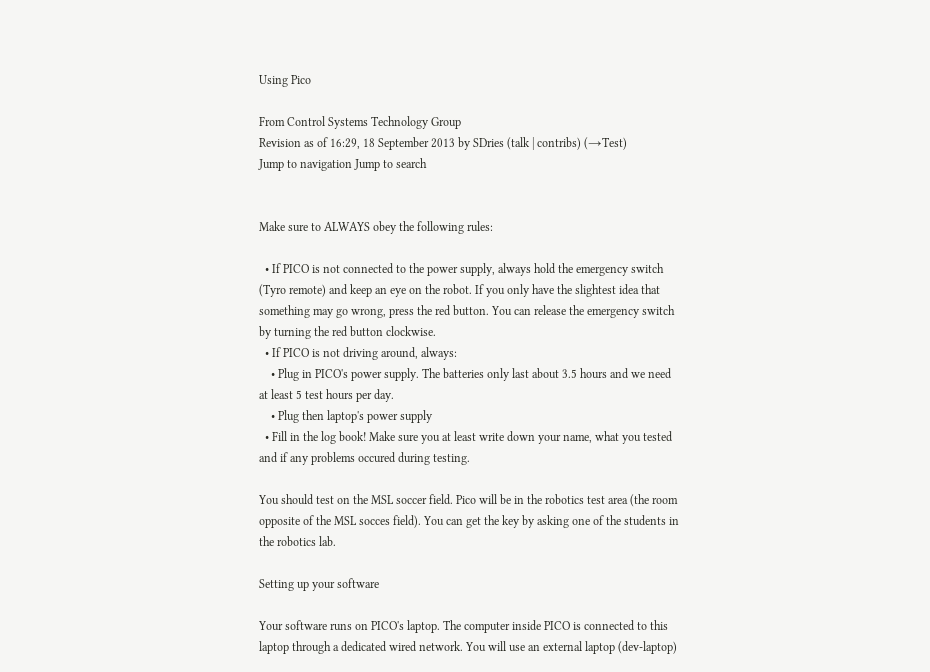Using Pico

From Control Systems Technology Group
Revision as of 16:29, 18 September 2013 by SDries (talk | contribs) (→Test)
Jump to navigation Jump to search


Make sure to ALWAYS obey the following rules:

  • If PICO is not connected to the power supply, always hold the emergency switch (Tyro remote) and keep an eye on the robot. If you only have the slightest idea that something may go wrong, press the red button. You can release the emergency switch by turning the red button clockwise.
  • If PICO is not driving around, always:
    • Plug in PICO's power supply. The batteries only last about 3.5 hours and we need at least 5 test hours per day.
    • Plug then laptop's power supply
  • Fill in the log book! Make sure you at least write down your name, what you tested and if any problems occured during testing.

You should test on the MSL soccer field. Pico will be in the robotics test area (the room opposite of the MSL socces field). You can get the key by asking one of the students in the robotics lab.

Setting up your software

Your software runs on PICO's laptop. The computer inside PICO is connected to this laptop through a dedicated wired network. You will use an external laptop (dev-laptop)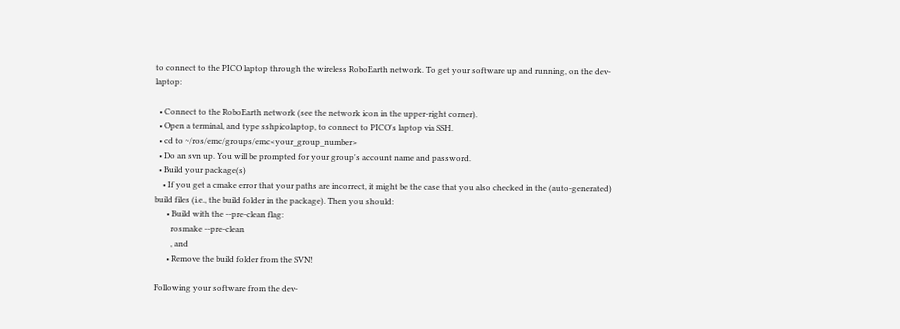to connect to the PICO laptop through the wireless RoboEarth network. To get your software up and running, on the dev-laptop:

  • Connect to the RoboEarth network (see the network icon in the upper-right corner).
  • Open a terminal, and type sshpicolaptop, to connect to PICO's laptop via SSH.
  • cd to ~/ros/emc/groups/emc<your_group_number>
  • Do an svn up. You will be prompted for your group's account name and password.
  • Build your package(s)
    • If you get a cmake error that your paths are incorrect, it might be the case that you also checked in the (auto-generated) build files (i.e., the build folder in the package). Then you should:
      • Build with the --pre-clean flag:
        rosmake --pre-clean
        , and
      • Remove the build folder from the SVN!

Following your software from the dev-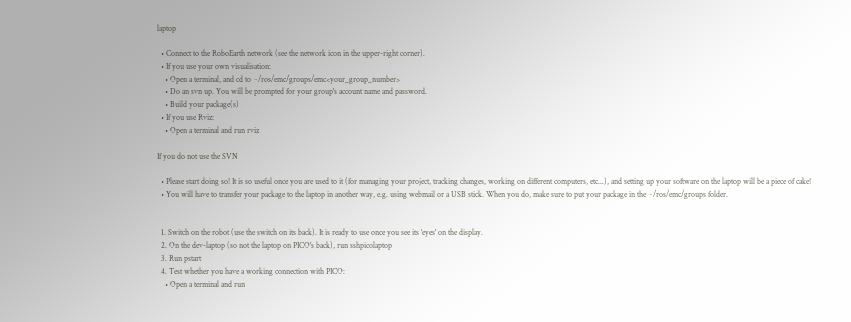laptop

  • Connect to the RoboEarth network (see the network icon in the upper-right corner).
  • If you use your own visualisation:
    • Open a terminal, and cd to ~/ros/emc/groups/emc<your_group_number>
    • Do an svn up. You will be prompted for your group's account name and password.
    • Build your package(s)
  • If you use Rviz:
    • Open a terminal and run rviz

If you do not use the SVN

  • Please start doing so! It is so useful once you are used to it (for managing your project, tracking changes, working on different computers, etc...), and setting up your software on the laptop will be a piece of cake!
  • You will have to transfer your package to the laptop in another way, e.g. using webmail or a USB stick. When you do, make sure to put your package in the ~/ros/emc/groups folder.


  1. Switch on the robot (use the switch on its back). It is ready to use once you see its 'eyes' on the display.
  2. On the dev-laptop (so not the laptop on PICO's back), run sshpicolaptop
  3. Run pstart
  4. Test whether you have a working connection with PICO:
    • Open a terminal and run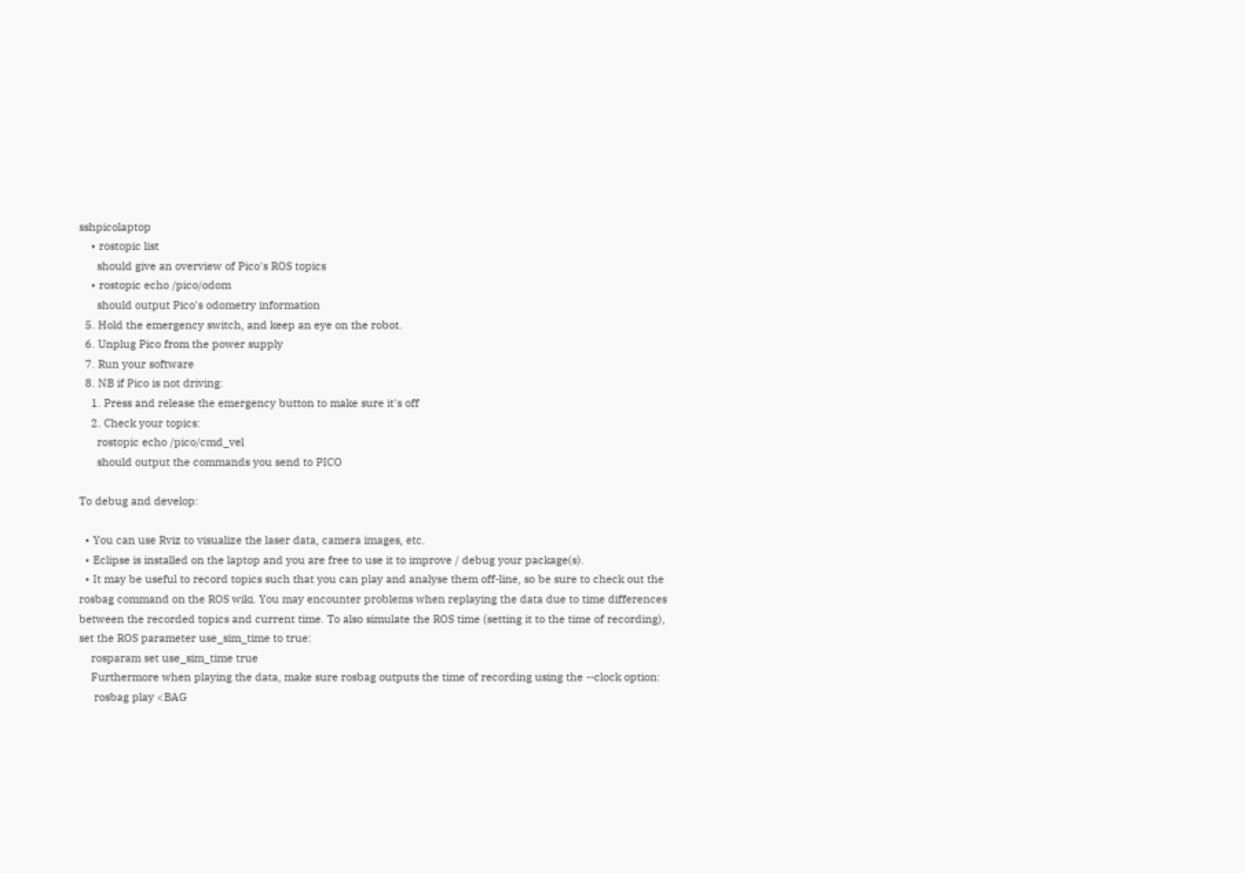sshpicolaptop
    • rostopic list
      should give an overview of Pico's ROS topics
    • rostopic echo /pico/odom
      should output Pico's odometry information
  5. Hold the emergency switch, and keep an eye on the robot.
  6. Unplug Pico from the power supply
  7. Run your software
  8. NB if Pico is not driving:
    1. Press and release the emergency button to make sure it's off
    2. Check your topics:
      rostopic echo /pico/cmd_vel
      should output the commands you send to PICO

To debug and develop:

  • You can use Rviz to visualize the laser data, camera images, etc.
  • Eclipse is installed on the laptop and you are free to use it to improve / debug your package(s).
  • It may be useful to record topics such that you can play and analyse them off-line, so be sure to check out the rosbag command on the ROS wiki. You may encounter problems when replaying the data due to time differences between the recorded topics and current time. To also simulate the ROS time (setting it to the time of recording), set the ROS parameter use_sim_time to true:
    rosparam set use_sim_time true
    Furthermore when playing the data, make sure rosbag outputs the time of recording using the --clock option:
     rosbag play <BAG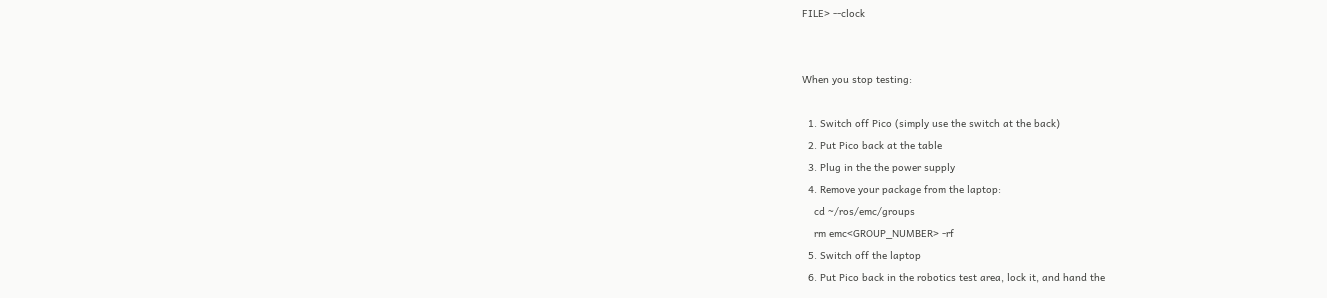FILE> --clock


When you stop testing:

  1. Switch off Pico (simply use the switch at the back)
  2. Put Pico back at the table
  3. Plug in the the power supply
  4. Remove your package from the laptop:
    cd ~/ros/emc/groups
    rm emc<GROUP_NUMBER> -rf
  5. Switch off the laptop
  6. Put Pico back in the robotics test area, lock it, and hand the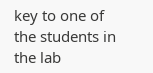key to one of the students in the lab